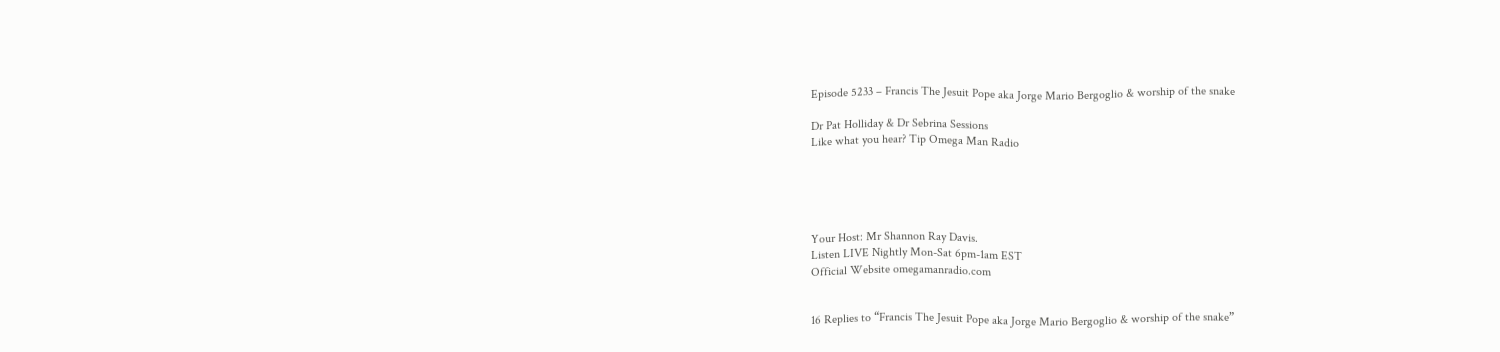Episode 5233 – Francis The Jesuit Pope aka Jorge Mario Bergoglio & worship of the snake

Dr Pat Holliday & Dr Sebrina Sessions
Like what you hear? Tip Omega Man Radio





Your Host: Mr Shannon Ray Davis.
Listen LIVE Nightly Mon-Sat 6pm-1am EST
Official Website omegamanradio.com


16 Replies to “Francis The Jesuit Pope aka Jorge Mario Bergoglio & worship of the snake”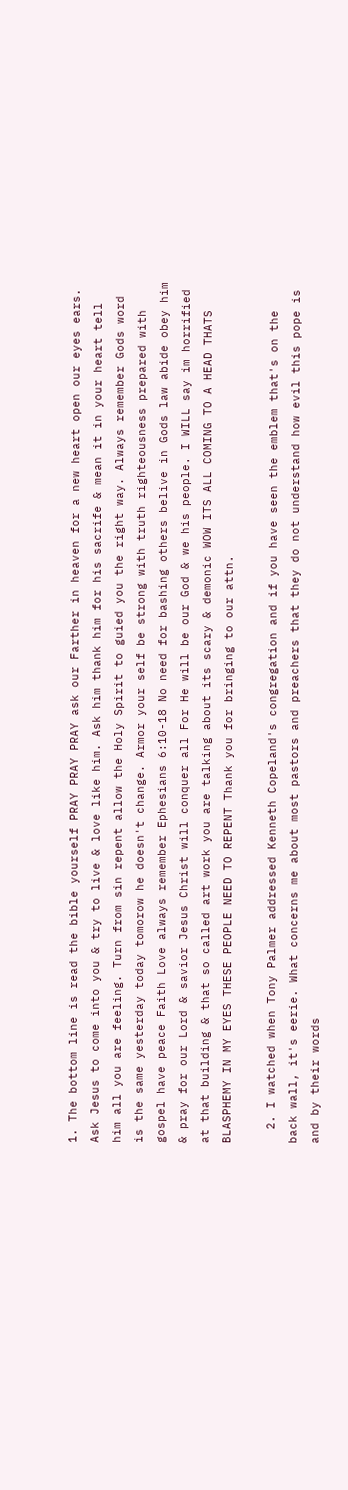1. The bottom line is read the bible yourself PRAY PRAY PRAY ask our Farther in heaven for a new heart open our eyes ears. Ask Jesus to come into you & try to live & love like him. Ask him thank him for his sacrife & mean it in your heart tell him all you are feeling. Turn from sin repent allow the Holy Spirit to guied you the right way. Always remember Gods word is the same yesterday today tomorow he doesn't change. Armor your self be strong with truth righteousness prepared with gospel have peace Faith Love always remember Ephesians 6:10-18 No need for bashing others belive in Gods law abide obey him & pray for our Lord & savior Jesus Christ will conquer all For He will be our God & we his people. I WILL say im horrified at that building & that so called art work you are talking about its scary & demonic WOW ITS ALL COMING TO A HEAD THATS BLASPHEMY IN MY EYES THESE PEOPLE NEED TO REPENT Thank you for bringing to our attn.

  2. I watched when Tony Palmer addressed Kenneth Copeland's congregation and if you have seen the emblem that's on the back wall, it's eerie. What concerns me about most pastors and preachers that they do not understand how evil this pope is and by their words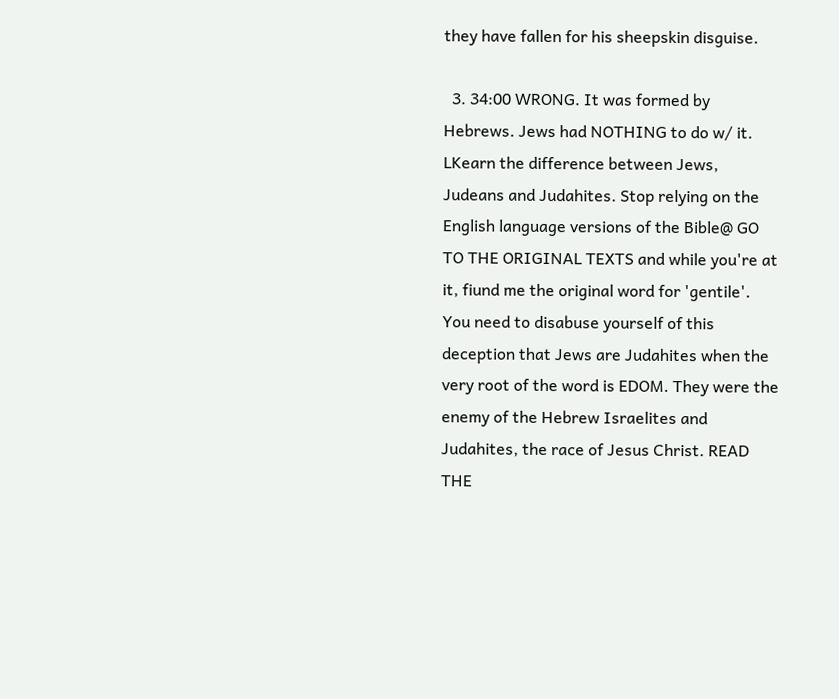they have fallen for his sheepskin disguise.

  3. 34:00 WRONG. It was formed by Hebrews. Jews had NOTHING to do w/ it. LKearn the difference between Jews, Judeans and Judahites. Stop relying on the English language versions of the Bible@ GO TO THE ORIGINAL TEXTS and while you're at it, fiund me the original word for 'gentile'. You need to disabuse yourself of this deception that Jews are Judahites when the very root of the word is EDOM. They were the enemy of the Hebrew Israelites and Judahites, the race of Jesus Christ. READ THE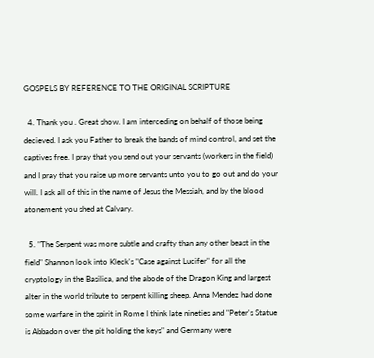GOSPELS BY REFERENCE TO THE ORIGINAL SCRIPTURE

  4. Thank you . Great show. I am interceding on behalf of those being decieved. I ask you Father to break the bands of mind control, and set the captives free. I pray that you send out your servants (workers in the field) and I pray that you raise up more servants unto you to go out and do your will. I ask all of this in the name of Jesus the Messiah, and by the blood atonement you shed at Calvary.

  5. "The Serpent was more subtle and crafty than any other beast in the field" Shannon look into Kleck's "Case against Lucifer" for all the cryptology in the Basilica, and the abode of the Dragon King and largest alter in the world tribute to serpent killing sheep. Anna Mendez had done some warfare in the spirit in Rome I think late nineties and "Peter's Statue is Abbadon over the pit holding the keys" and Germany were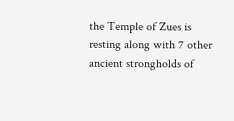the Temple of Zues is resting along with 7 other ancient strongholds of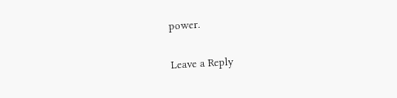power.

Leave a Reply